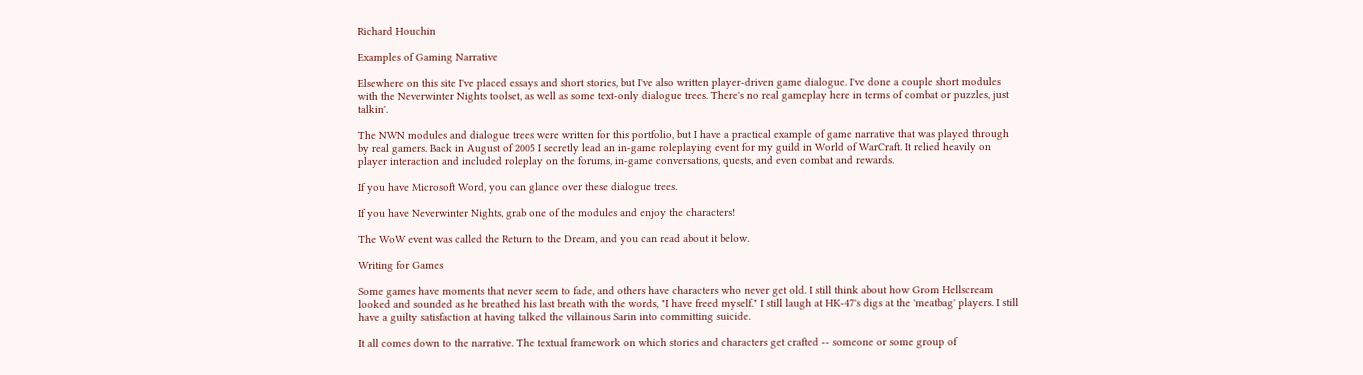Richard Houchin

Examples of Gaming Narrative

Elsewhere on this site I've placed essays and short stories, but I've also written player-driven game dialogue. I've done a couple short modules with the Neverwinter Nights toolset, as well as some text-only dialogue trees. There's no real gameplay here in terms of combat or puzzles, just talkin'.

The NWN modules and dialogue trees were written for this portfolio, but I have a practical example of game narrative that was played through by real gamers. Back in August of 2005 I secretly lead an in-game roleplaying event for my guild in World of WarCraft. It relied heavily on player interaction and included roleplay on the forums, in-game conversations, quests, and even combat and rewards.

If you have Microsoft Word, you can glance over these dialogue trees.

If you have Neverwinter Nights, grab one of the modules and enjoy the characters!

The WoW event was called the Return to the Dream, and you can read about it below.

Writing for Games

Some games have moments that never seem to fade, and others have characters who never get old. I still think about how Grom Hellscream looked and sounded as he breathed his last breath with the words, "I have freed myself." I still laugh at HK-47's digs at the 'meatbag' players. I still have a guilty satisfaction at having talked the villainous Sarin into committing suicide.

It all comes down to the narrative. The textual framework on which stories and characters get crafted -- someone or some group of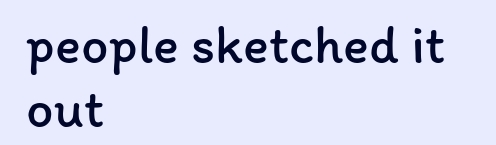people sketched it out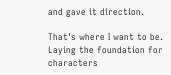and gave it direction.

That's where I want to be. Laying the foundation for characters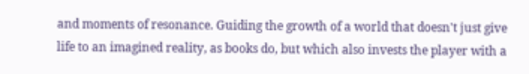and moments of resonance. Guiding the growth of a world that doesn't just give life to an imagined reality, as books do, but which also invests the player with a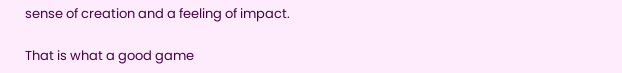sense of creation and a feeling of impact.

That is what a good game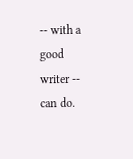-- with a good writer -- can do.